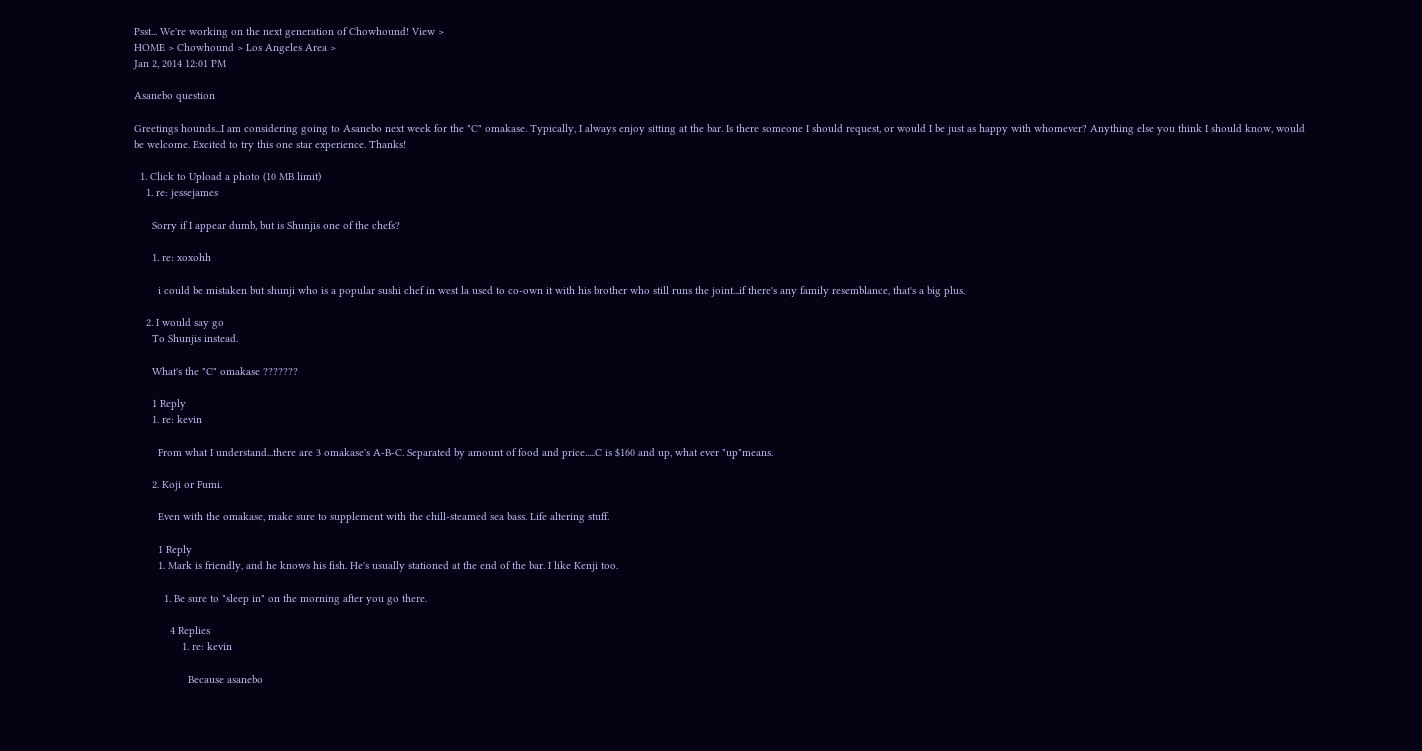Psst... We're working on the next generation of Chowhound! View >
HOME > Chowhound > Los Angeles Area >
Jan 2, 2014 12:01 PM

Asanebo question

Greetings hounds...I am considering going to Asanebo next week for the "C" omakase. Typically, I always enjoy sitting at the bar. Is there someone I should request, or would I be just as happy with whomever? Anything else you think I should know, would be welcome. Excited to try this one star experience. Thanks!

  1. Click to Upload a photo (10 MB limit)
    1. re: jessejames

      Sorry if I appear dumb, but is Shunjis one of the chefs?

      1. re: xoxohh

        i could be mistaken but shunji who is a popular sushi chef in west la used to co-own it with his brother who still runs the joint...if there's any family resemblance, that's a big plus.

    2. I would say go
      To Shunjis instead.

      What's the "C" omakase ???????

      1 Reply
      1. re: kevin

        From what I understand...there are 3 omakase's A-B-C. Separated by amount of food and price.....C is $160 and up, what ever "up"means.

      2. Koji or Fumi.

        Even with the omakase, make sure to supplement with the chill-steamed sea bass. Life altering stuff.

        1 Reply
        1. Mark is friendly, and he knows his fish. He's usually stationed at the end of the bar. I like Kenji too.

          1. Be sure to "sleep in" on the morning after you go there.

            4 Replies
                1. re: kevin

                  Because asanebo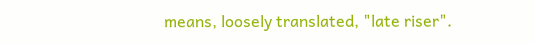means, loosely translated, "late riser".